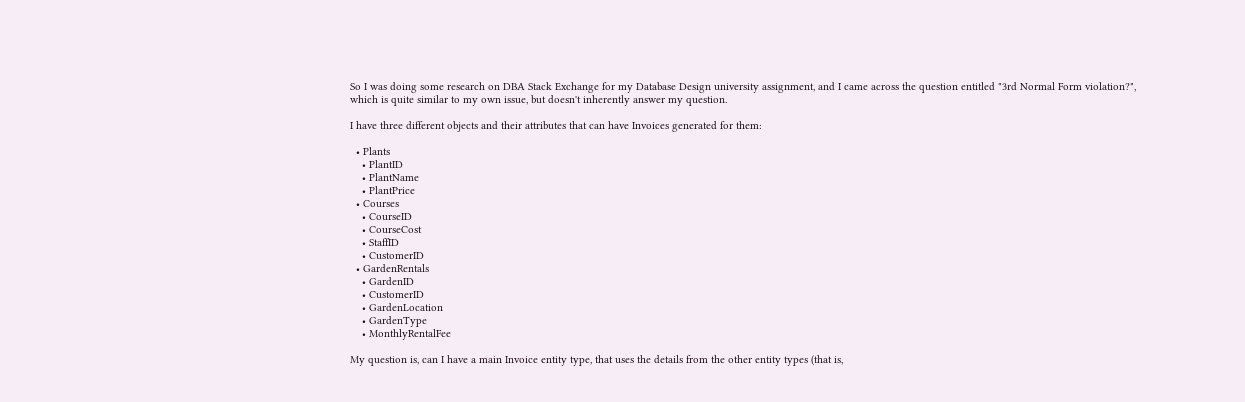So I was doing some research on DBA Stack Exchange for my Database Design university assignment, and I came across the question entitled "3rd Normal Form violation?", which is quite similar to my own issue, but doesn't inherently answer my question.

I have three different objects and their attributes that can have Invoices generated for them:

  • Plants
    • PlantID
    • PlantName
    • PlantPrice
  • Courses
    • CourseID
    • CourseCost
    • StaffID
    • CustomerID
  • GardenRentals
    • GardenID
    • CustomerID
    • GardenLocation
    • GardenType
    • MonthlyRentalFee

My question is, can I have a main Invoice entity type, that uses the details from the other entity types (that is,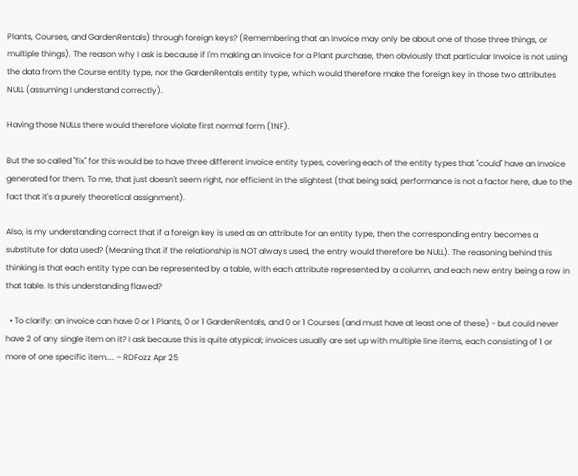Plants, Courses, and GardenRentals) through foreign keys? (Remembering that an Invoice may only be about one of those three things, or multiple things). The reason why I ask is because if I'm making an Invoice for a Plant purchase, then obviously that particular Invoice is not using the data from the Course entity type, nor the GardenRentals entity type, which would therefore make the foreign key in those two attributes NULL (assuming I understand correctly).

Having those NULLs there would therefore violate first normal form (1NF).

But the so called "fix" for this would be to have three different invoice entity types, covering each of the entity types that "could" have an Invoice generated for them. To me, that just doesn't seem right, nor efficient in the slightest (that being said, performance is not a factor here, due to the fact that it's a purely theoretical assignment).

Also, is my understanding correct that if a foreign key is used as an attribute for an entity type, then the corresponding entry becomes a substitute for data used? (Meaning that if the relationship is NOT always used, the entry would therefore be NULL). The reasoning behind this thinking is that each entity type can be represented by a table, with each attribute represented by a column, and each new entry being a row in that table. Is this understanding flawed?

  • To clarify: an invoice can have 0 or 1 Plants, 0 or 1 GardenRentals, and 0 or 1 Courses (and must have at least one of these) - but could never have 2 of any single item on it? I ask because this is quite atypical; invoices usually are set up with multiple line items, each consisting of 1 or more of one specific item.... – RDFozz Apr 25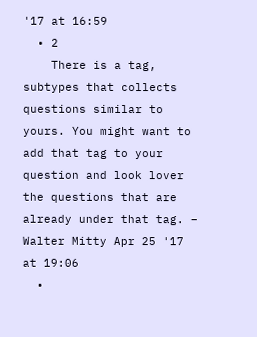'17 at 16:59
  • 2
    There is a tag, subtypes that collects questions similar to yours. You might want to add that tag to your question and look lover the questions that are already under that tag. – Walter Mitty Apr 25 '17 at 19:06
  •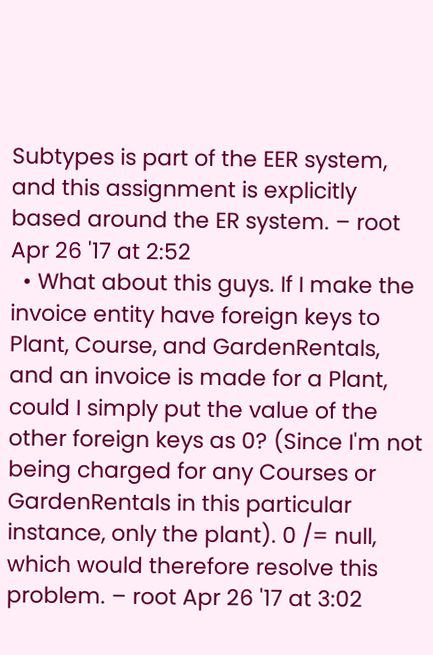Subtypes is part of the EER system, and this assignment is explicitly based around the ER system. – root Apr 26 '17 at 2:52
  • What about this guys. If I make the invoice entity have foreign keys to Plant, Course, and GardenRentals, and an invoice is made for a Plant, could I simply put the value of the other foreign keys as 0? (Since I'm not being charged for any Courses or GardenRentals in this particular instance, only the plant). 0 /= null, which would therefore resolve this problem. – root Apr 26 '17 at 3:02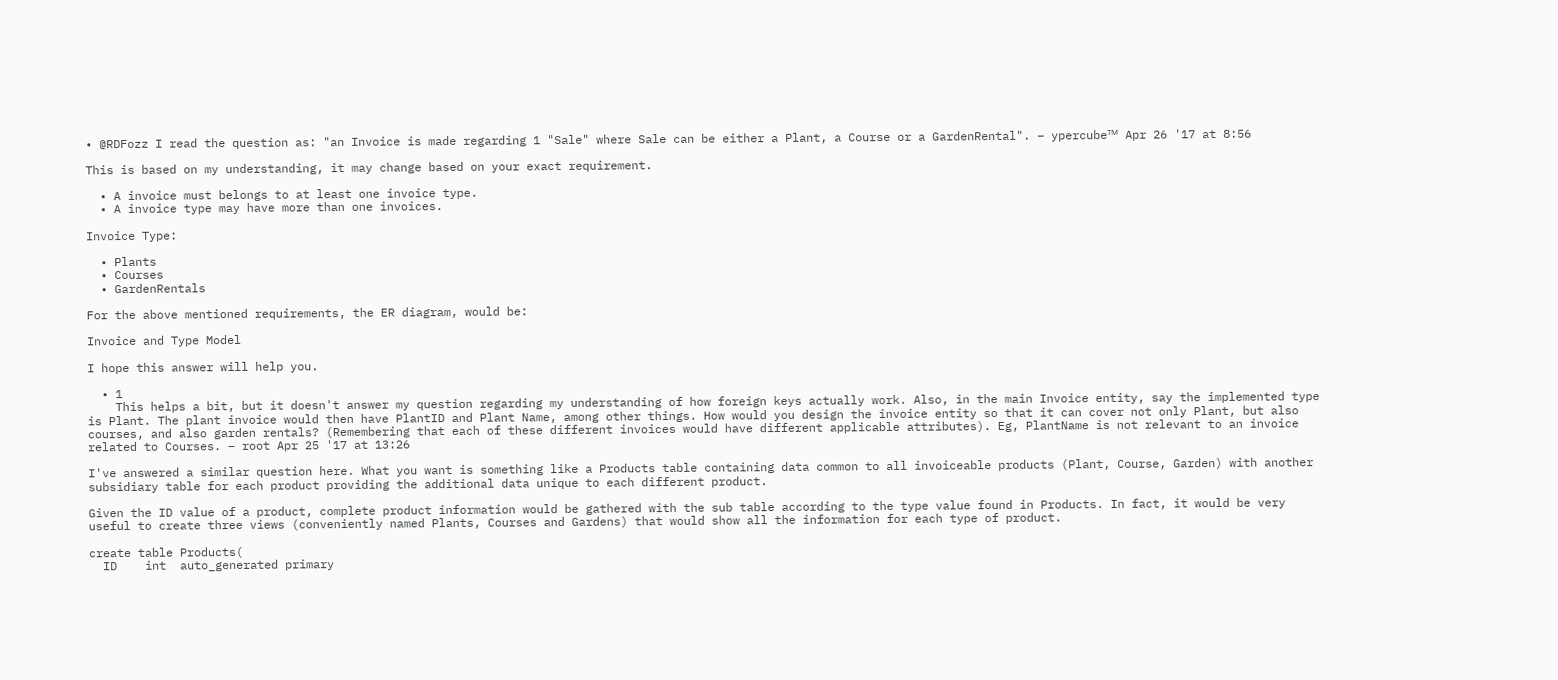• @RDFozz I read the question as: "an Invoice is made regarding 1 "Sale" where Sale can be either a Plant, a Course or a GardenRental". – ypercubeᵀᴹ Apr 26 '17 at 8:56

This is based on my understanding, it may change based on your exact requirement.

  • A invoice must belongs to at least one invoice type.
  • A invoice type may have more than one invoices.

Invoice Type:

  • Plants
  • Courses
  • GardenRentals

For the above mentioned requirements, the ER diagram, would be:

Invoice and Type Model

I hope this answer will help you.

  • 1
    This helps a bit, but it doesn't answer my question regarding my understanding of how foreign keys actually work. Also, in the main Invoice entity, say the implemented type is Plant. The plant invoice would then have PlantID and Plant Name, among other things. How would you design the invoice entity so that it can cover not only Plant, but also courses, and also garden rentals? (Remembering that each of these different invoices would have different applicable attributes). Eg, PlantName is not relevant to an invoice related to Courses. – root Apr 25 '17 at 13:26

I've answered a similar question here. What you want is something like a Products table containing data common to all invoiceable products (Plant, Course, Garden) with another subsidiary table for each product providing the additional data unique to each different product.

Given the ID value of a product, complete product information would be gathered with the sub table according to the type value found in Products. In fact, it would be very useful to create three views (conveniently named Plants, Courses and Gardens) that would show all the information for each type of product.

create table Products(
  ID    int  auto_generated primary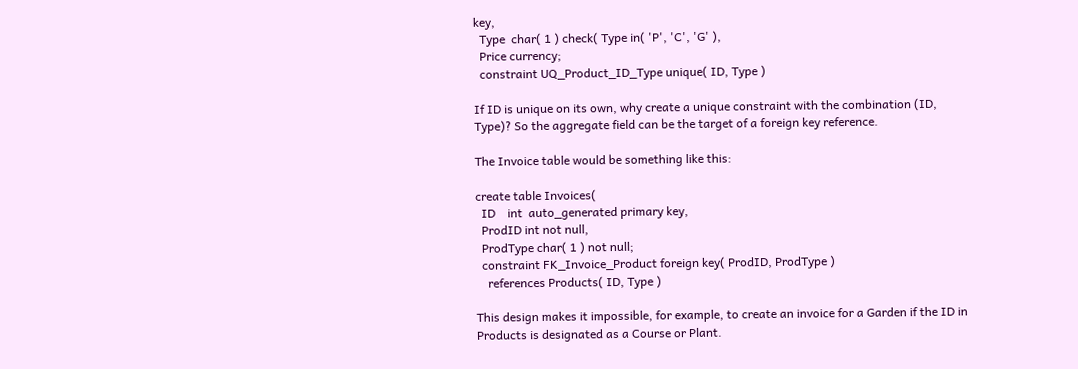key,
  Type  char( 1 ) check( Type in( 'P', 'C', 'G' ),
  Price currency;
  constraint UQ_Product_ID_Type unique( ID, Type )

If ID is unique on its own, why create a unique constraint with the combination (ID, Type)? So the aggregate field can be the target of a foreign key reference.

The Invoice table would be something like this:

create table Invoices(
  ID    int  auto_generated primary key,
  ProdID int not null,
  ProdType char( 1 ) not null;
  constraint FK_Invoice_Product foreign key( ProdID, ProdType )
    references Products( ID, Type )

This design makes it impossible, for example, to create an invoice for a Garden if the ID in Products is designated as a Course or Plant.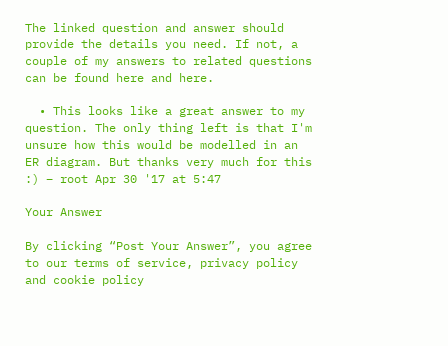The linked question and answer should provide the details you need. If not, a couple of my answers to related questions can be found here and here.

  • This looks like a great answer to my question. The only thing left is that I'm unsure how this would be modelled in an ER diagram. But thanks very much for this :) – root Apr 30 '17 at 5:47

Your Answer

By clicking “Post Your Answer”, you agree to our terms of service, privacy policy and cookie policy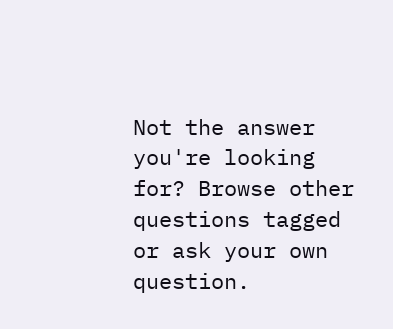Not the answer you're looking for? Browse other questions tagged or ask your own question.